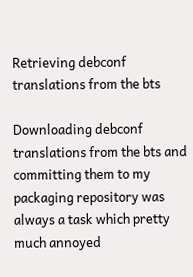Retrieving debconf translations from the bts

Downloading debconf translations from the bts and committing them to my packaging repository was always a task which pretty much annoyed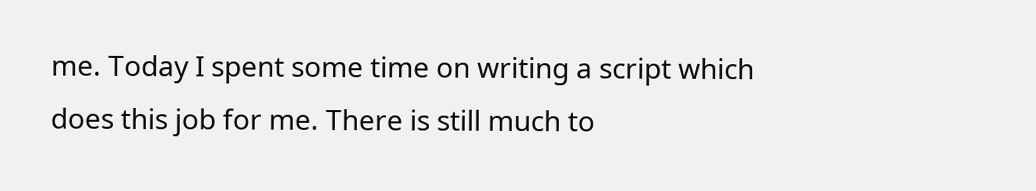me. Today I spent some time on writing a script which does this job for me. There is still much to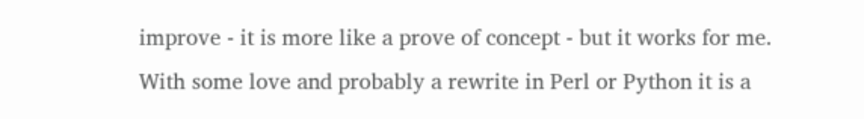improve - it is more like a prove of concept - but it works for me. With some love and probably a rewrite in Perl or Python it is a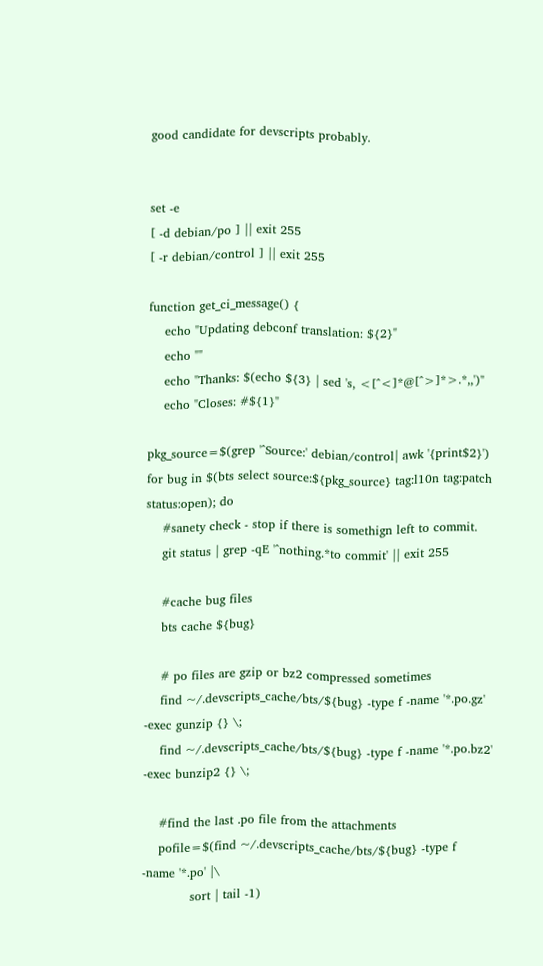good candidate for devscripts probably.


set -e
[ -d debian/po ] || exit 255
[ -r debian/control ] || exit 255

function get_ci_message() {
    echo "Updating debconf translation: ${2}"
    echo ""
    echo "Thanks: $(echo ${3} | sed 's, <[^<]*@[^>]*>.*,,')"
    echo "Closes: #${1}"

pkg_source=$(grep '^Source:' debian/control| awk '{print$2}')
for bug in $(bts select source:${pkg_source} tag:l10n tag:patch status:open); do
    #sanety check - stop if there is somethign left to commit.
    git status | grep -qE '^nothing.*to commit' || exit 255

    #cache bug files
    bts cache ${bug}

    # po files are gzip or bz2 compressed sometimes
    find ~/.devscripts_cache/bts/${bug} -type f -name '*.po.gz' -exec gunzip {} \;
    find ~/.devscripts_cache/bts/${bug} -type f -name '*.po.bz2' -exec bunzip2 {} \;

    #find the last .po file from the attachments
    pofile=$(find ~/.devscripts_cache/bts/${bug} -type f -name '*.po' |\
            sort | tail -1)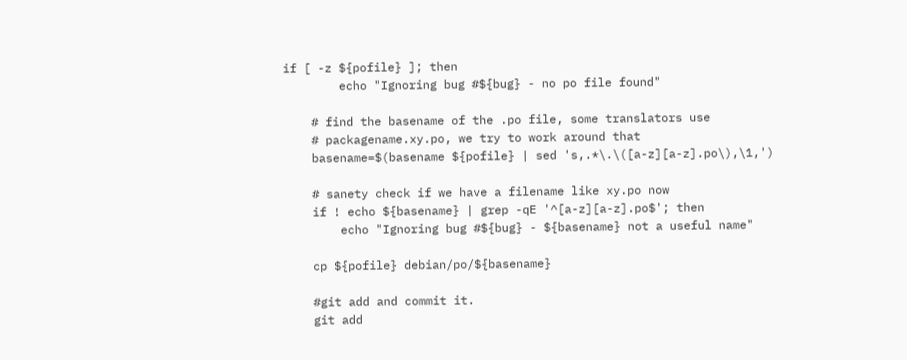if [ -z ${pofile} ]; then
        echo "Ignoring bug #${bug} - no po file found"

    # find the basename of the .po file, some translators use
    # packagename.xy.po, we try to work around that
    basename=$(basename ${pofile} | sed 's,.*\.\([a-z][a-z].po\),\1,')

    # sanety check if we have a filename like xy.po now
    if ! echo ${basename} | grep -qE '^[a-z][a-z].po$'; then
        echo "Ignoring bug #${bug} - ${basename} not a useful name"

    cp ${pofile} debian/po/${basename}

    #git add and commit it.
    git add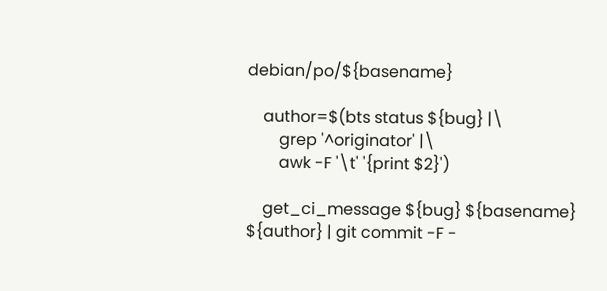debian/po/${basename}

    author=$(bts status ${bug} |\
        grep '^originator' |\
        awk -F '\t' '{print $2}')

    get_ci_message ${bug} ${basename} ${author} | git commit -F -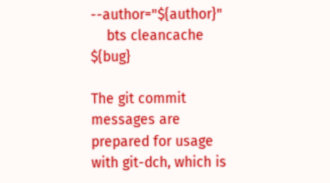--author="${author}"
    bts cleancache ${bug}

The git commit messages are prepared for usage with git-dch, which is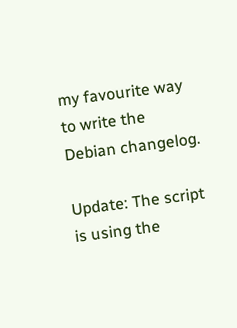my favourite way to write the Debian changelog.

Update: The script is using the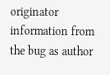originator information from the bug as author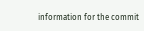information for the commit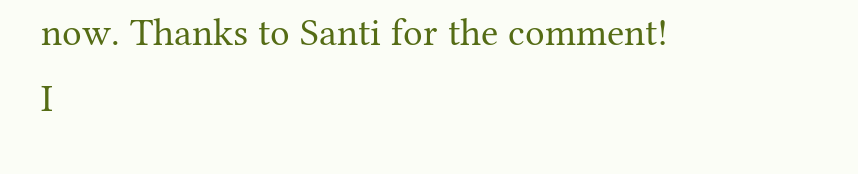now. Thanks to Santi for the comment! I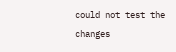could not test the changes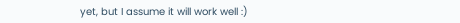yet, but I assume it will work well :)